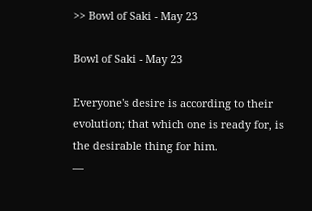>> Bowl of Saki - May 23

Bowl of Saki - May 23

Everyone's desire is according to their evolution; that which one is ready for, is the desirable thing for him.
—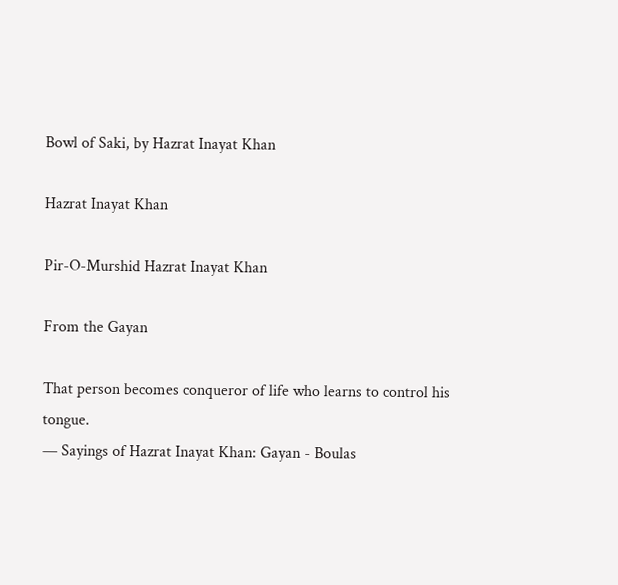Bowl of Saki, by Hazrat Inayat Khan

Hazrat Inayat Khan

Pir-O-Murshid Hazrat Inayat Khan

From the Gayan

That person becomes conqueror of life who learns to control his tongue.
— Sayings of Hazrat Inayat Khan: Gayan - Boulas